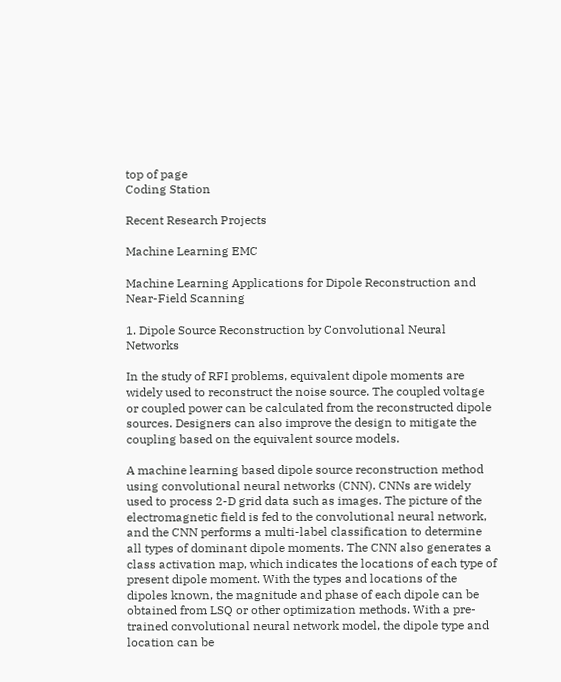top of page
Coding Station

Recent Research Projects

Machine Learning EMC

Machine Learning Applications for Dipole Reconstruction and Near-Field Scanning

1. Dipole Source Reconstruction by Convolutional Neural Networks

In the study of RFI problems, equivalent dipole moments are widely used to reconstruct the noise source. The coupled voltage or coupled power can be calculated from the reconstructed dipole sources. Designers can also improve the design to mitigate the coupling based on the equivalent source models.

A machine learning based dipole source reconstruction method using convolutional neural networks (CNN). CNNs are widely used to process 2-D grid data such as images. The picture of the electromagnetic field is fed to the convolutional neural network, and the CNN performs a multi-label classification to determine all types of dominant dipole moments. The CNN also generates a class activation map, which indicates the locations of each type of present dipole moment. With the types and locations of the dipoles known, the magnitude and phase of each dipole can be obtained from LSQ or other optimization methods. With a pre-trained convolutional neural network model, the dipole type and location can be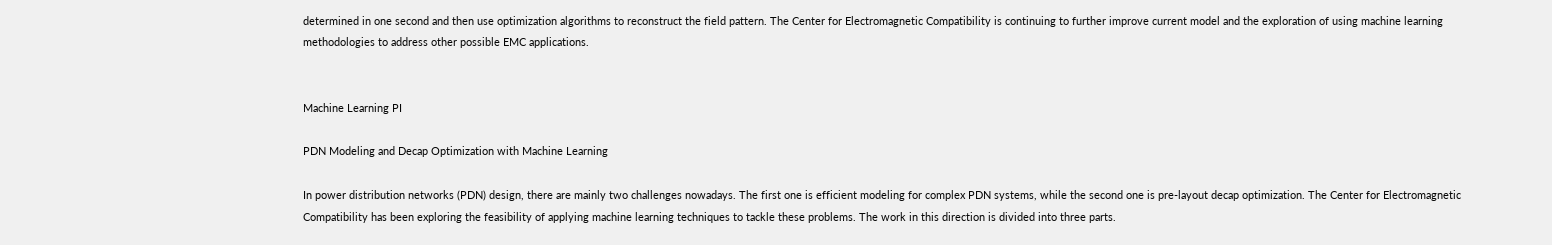determined in one second and then use optimization algorithms to reconstruct the field pattern. The Center for Electromagnetic Compatibility is continuing to further improve current model and the exploration of using machine learning methodologies to address other possible EMC applications.


Machine Learning PI

PDN Modeling and Decap Optimization with Machine Learning

In power distribution networks (PDN) design, there are mainly two challenges nowadays. The first one is efficient modeling for complex PDN systems, while the second one is pre-layout decap optimization. The Center for Electromagnetic Compatibility has been exploring the feasibility of applying machine learning techniques to tackle these problems. The work in this direction is divided into three parts.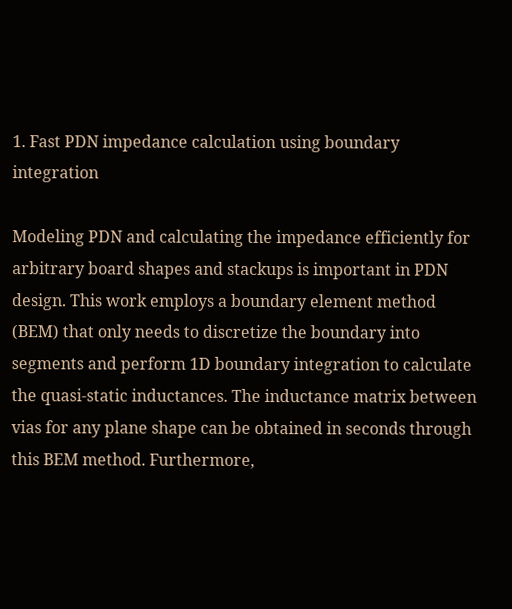1. Fast PDN impedance calculation using boundary integration

Modeling PDN and calculating the impedance efficiently for arbitrary board shapes and stackups is important in PDN design. This work employs a boundary element method (BEM) that only needs to discretize the boundary into segments and perform 1D boundary integration to calculate the quasi-static inductances. The inductance matrix between vias for any plane shape can be obtained in seconds through this BEM method. Furthermore,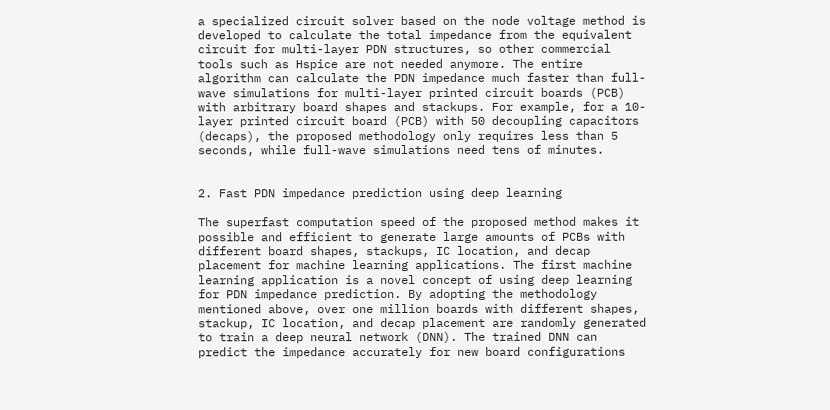a specialized circuit solver based on the node voltage method is developed to calculate the total impedance from the equivalent circuit for multi-layer PDN structures, so other commercial tools such as Hspice are not needed anymore. The entire algorithm can calculate the PDN impedance much faster than full-wave simulations for multi-layer printed circuit boards (PCB) with arbitrary board shapes and stackups. For example, for a 10-layer printed circuit board (PCB) with 50 decoupling capacitors (decaps), the proposed methodology only requires less than 5 seconds, while full-wave simulations need tens of minutes.


2. Fast PDN impedance prediction using deep learning

The superfast computation speed of the proposed method makes it possible and efficient to generate large amounts of PCBs with different board shapes, stackups, IC location, and decap placement for machine learning applications. The first machine learning application is a novel concept of using deep learning for PDN impedance prediction. By adopting the methodology mentioned above, over one million boards with different shapes, stackup, IC location, and decap placement are randomly generated to train a deep neural network (DNN). The trained DNN can predict the impedance accurately for new board configurations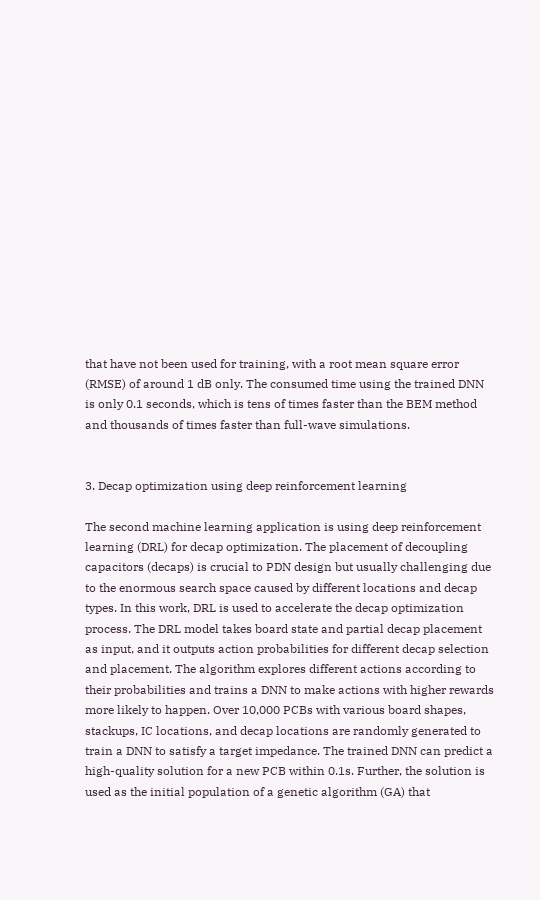that have not been used for training, with a root mean square error (RMSE) of around 1 dB only. The consumed time using the trained DNN is only 0.1 seconds, which is tens of times faster than the BEM method and thousands of times faster than full-wave simulations.


3. Decap optimization using deep reinforcement learning

The second machine learning application is using deep reinforcement learning (DRL) for decap optimization. The placement of decoupling capacitors (decaps) is crucial to PDN design but usually challenging due to the enormous search space caused by different locations and decap types. In this work, DRL is used to accelerate the decap optimization process. The DRL model takes board state and partial decap placement as input, and it outputs action probabilities for different decap selection and placement. The algorithm explores different actions according to their probabilities and trains a DNN to make actions with higher rewards more likely to happen. Over 10,000 PCBs with various board shapes, stackups, IC locations, and decap locations are randomly generated to train a DNN to satisfy a target impedance. The trained DNN can predict a high-quality solution for a new PCB within 0.1s. Further, the solution is used as the initial population of a genetic algorithm (GA) that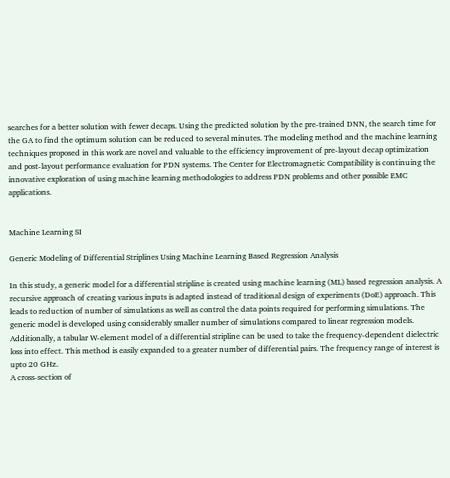searches for a better solution with fewer decaps. Using the predicted solution by the pre-trained DNN, the search time for the GA to find the optimum solution can be reduced to several minutes. The modeling method and the machine learning techniques proposed in this work are novel and valuable to the efficiency improvement of pre-layout decap optimization and post-layout performance evaluation for PDN systems. The Center for Electromagnetic Compatibility is continuing the innovative exploration of using machine learning methodologies to address PDN problems and other possible EMC applications.


Machine Learning SI

Generic Modeling of Differential Striplines Using Machine Learning Based Regression Analysis

In this study, a generic model for a differential stripline is created using machine learning (ML) based regression analysis. A recursive approach of creating various inputs is adapted instead of traditional design of experiments (DoE) approach. This leads to reduction of number of simulations as well as control the data points required for performing simulations. The generic model is developed using considerably smaller number of simulations compared to linear regression models. Additionally, a tabular W-element model of a differential stripline can be used to take the frequency-dependent dielectric loss into effect. This method is easily expanded to a greater number of differential pairs. The frequency range of interest is upto 20 GHz.
A cross-section of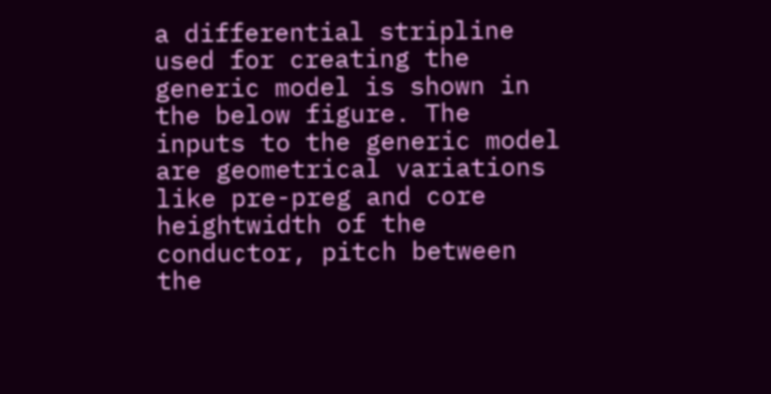a differential stripline used for creating the generic model is shown in the below figure. The inputs to the generic model are geometrical variations like pre-preg and core heightwidth of the conductor, pitch between the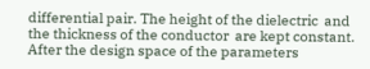differential pair. The height of the dielectric  and the thickness of the conductor  are kept constant. After the design space of the parameters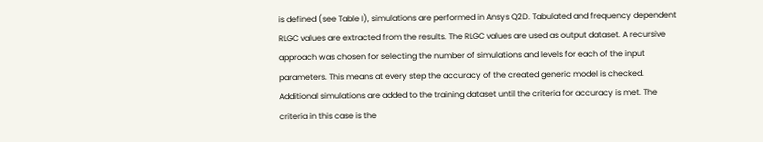is defined (see Table I), simulations are performed in Ansys Q2D. Tabulated and frequency dependent RLGC values are extracted from the results. The RLGC values are used as output dataset. A recursive approach was chosen for selecting the number of simulations and levels for each of the input parameters. This means at every step the accuracy of the created generic model is checked. Additional simulations are added to the training dataset until the criteria for accuracy is met. The criteria in this case is the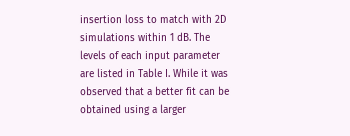insertion loss to match with 2D simulations within 1 dB. The levels of each input parameter are listed in Table I. While it was observed that a better fit can be obtained using a larger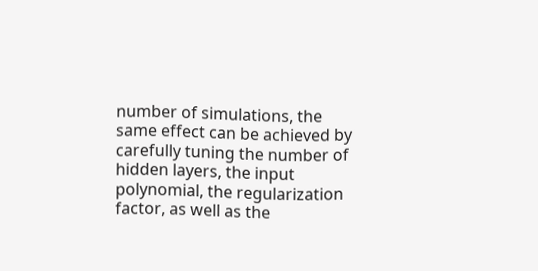number of simulations, the same effect can be achieved by carefully tuning the number of hidden layers, the input polynomial, the regularization factor, as well as the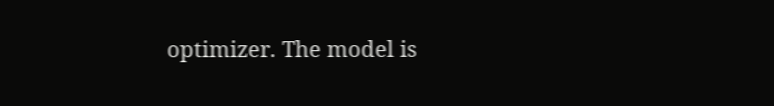optimizer. The model is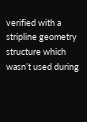verified with a stripline geometry structure which wasn’t used during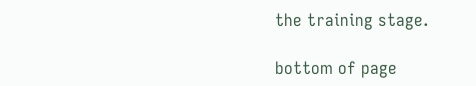the training stage.

bottom of page